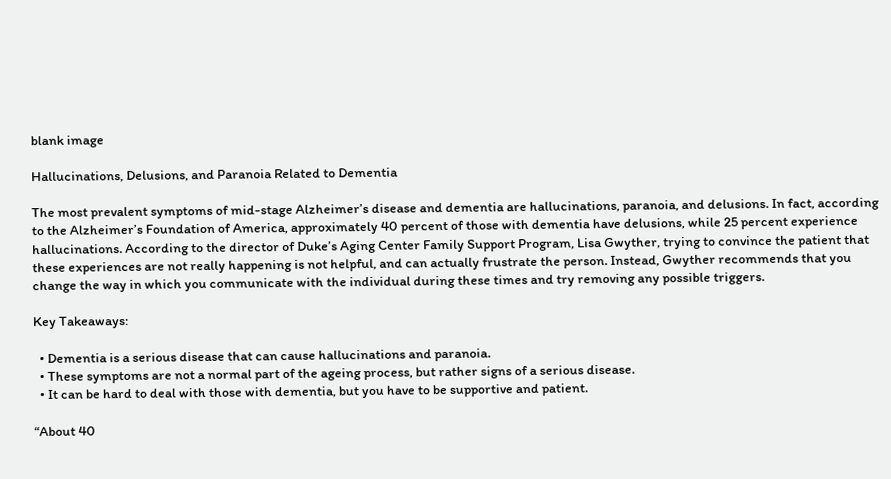blank image

Hallucinations, Delusions, and Paranoia Related to Dementia

The most prevalent symptoms of mid-stage Alzheimer’s disease and dementia are hallucinations, paranoia, and delusions. In fact, according to the Alzheimer’s Foundation of America, approximately 40 percent of those with dementia have delusions, while 25 percent experience hallucinations. According to the director of Duke’s Aging Center Family Support Program, Lisa Gwyther, trying to convince the patient that these experiences are not really happening is not helpful, and can actually frustrate the person. Instead, Gwyther recommends that you change the way in which you communicate with the individual during these times and try removing any possible triggers.

Key Takeaways:

  • Dementia is a serious disease that can cause hallucinations and paranoia.
  • These symptoms are not a normal part of the ageing process, but rather signs of a serious disease.
  • It can be hard to deal with those with dementia, but you have to be supportive and patient.

“About 40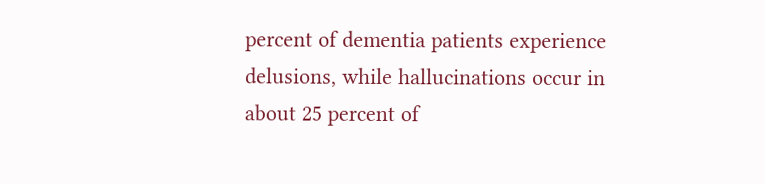percent of dementia patients experience delusions, while hallucinations occur in about 25 percent of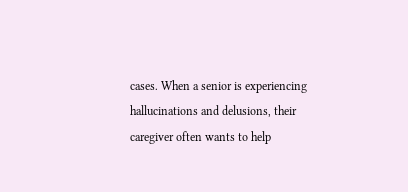cases. When a senior is experiencing hallucinations and delusions, their caregiver often wants to help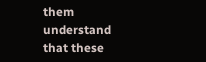them understand that these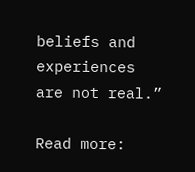beliefs and experiences are not real.”

Read more: